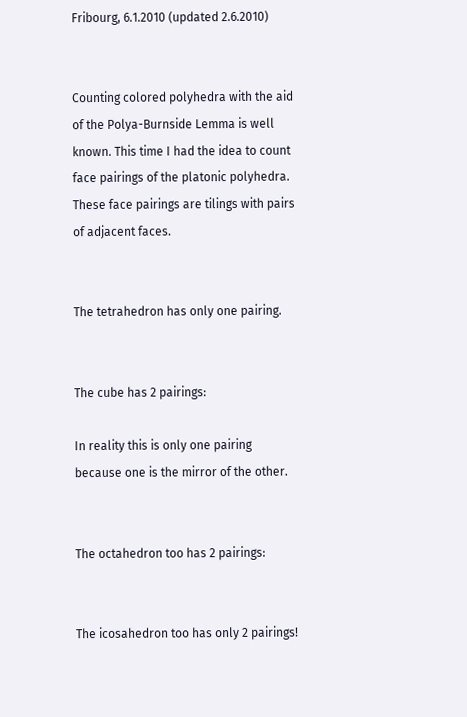Fribourg, 6.1.2010 (updated 2.6.2010)


Counting colored polyhedra with the aid of the Polya-Burnside Lemma is well known. This time I had the idea to count face pairings of the platonic polyhedra. These face pairings are tilings with pairs of adjacent faces.


The tetrahedron has only one pairing.


The cube has 2 pairings:

In reality this is only one pairing because one is the mirror of the other.


The octahedron too has 2 pairings:


The icosahedron too has only 2 pairings!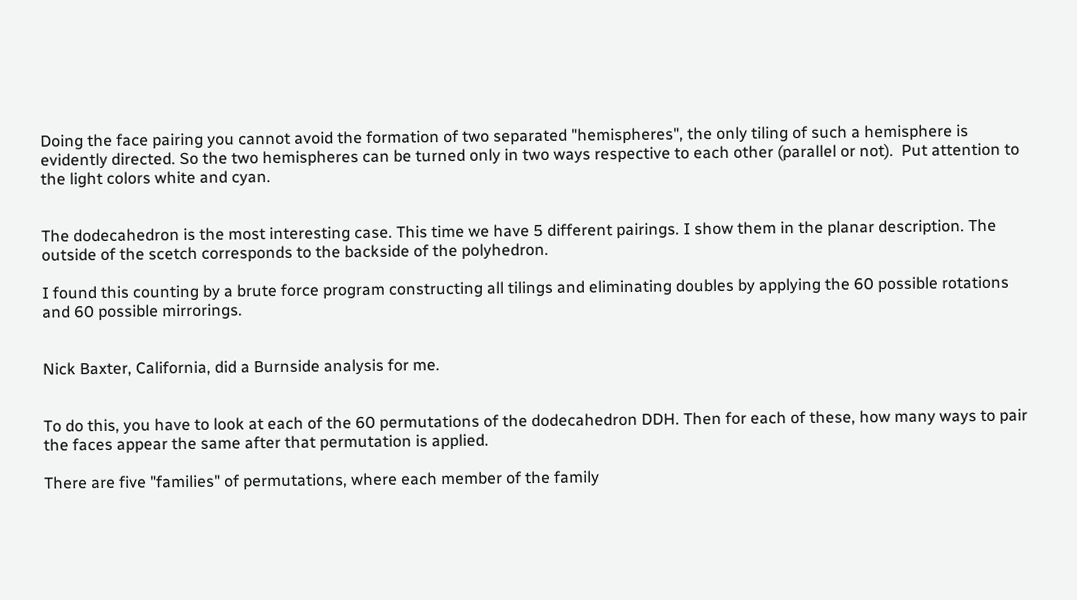Doing the face pairing you cannot avoid the formation of two separated "hemispheres", the only tiling of such a hemisphere is evidently directed. So the two hemispheres can be turned only in two ways respective to each other (parallel or not).  Put attention to the light colors white and cyan.


The dodecahedron is the most interesting case. This time we have 5 different pairings. I show them in the planar description. The outside of the scetch corresponds to the backside of the polyhedron.

I found this counting by a brute force program constructing all tilings and eliminating doubles by applying the 60 possible rotations and 60 possible mirrorings.


Nick Baxter, California, did a Burnside analysis for me.


To do this, you have to look at each of the 60 permutations of the dodecahedron DDH. Then for each of these, how many ways to pair the faces appear the same after that permutation is applied.

There are five "families" of permutations, where each member of the family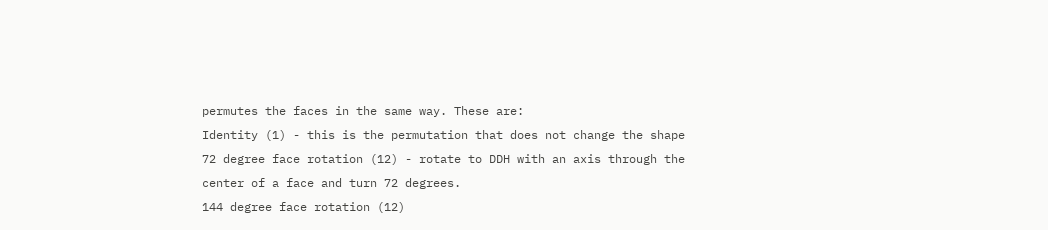permutes the faces in the same way. These are:
Identity (1) - this is the permutation that does not change the shape
72 degree face rotation (12) - rotate to DDH with an axis through the center of a face and turn 72 degrees.
144 degree face rotation (12)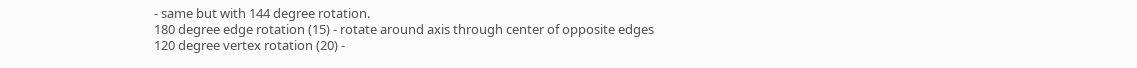- same but with 144 degree rotation.
180 degree edge rotation (15) - rotate around axis through center of opposite edges
120 degree vertex rotation (20) -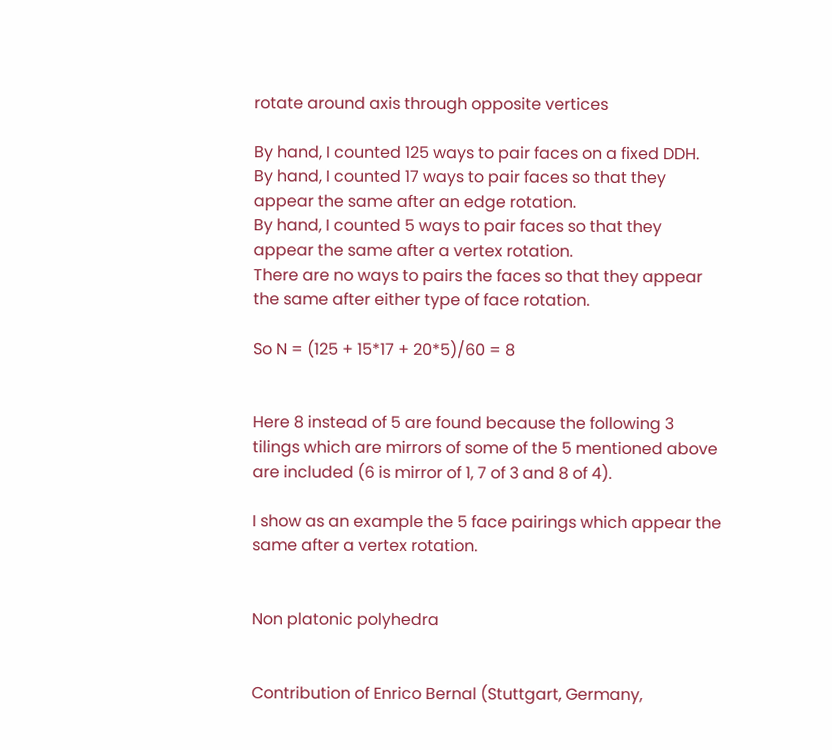rotate around axis through opposite vertices

By hand, I counted 125 ways to pair faces on a fixed DDH.
By hand, I counted 17 ways to pair faces so that they appear the same after an edge rotation.
By hand, I counted 5 ways to pair faces so that they appear the same after a vertex rotation.
There are no ways to pairs the faces so that they appear the same after either type of face rotation.

So N = (125 + 15*17 + 20*5)/60 = 8


Here 8 instead of 5 are found because the following 3 tilings which are mirrors of some of the 5 mentioned above are included (6 is mirror of 1, 7 of 3 and 8 of 4).

I show as an example the 5 face pairings which appear the same after a vertex rotation.


Non platonic polyhedra


Contribution of Enrico Bernal (Stuttgart, Germany,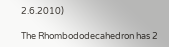2.6.2010)

The Rhombododecahedron has 2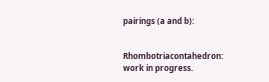pairings (a and b):


Rhombotriacontahedron: work in progress.